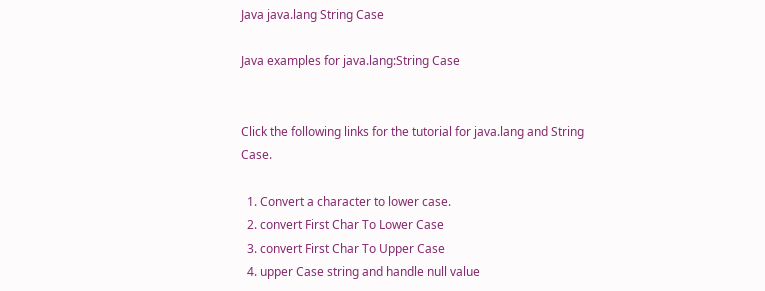Java java.lang String Case

Java examples for java.lang:String Case


Click the following links for the tutorial for java.lang and String Case.

  1. Convert a character to lower case.
  2. convert First Char To Lower Case
  3. convert First Char To Upper Case
  4. upper Case string and handle null value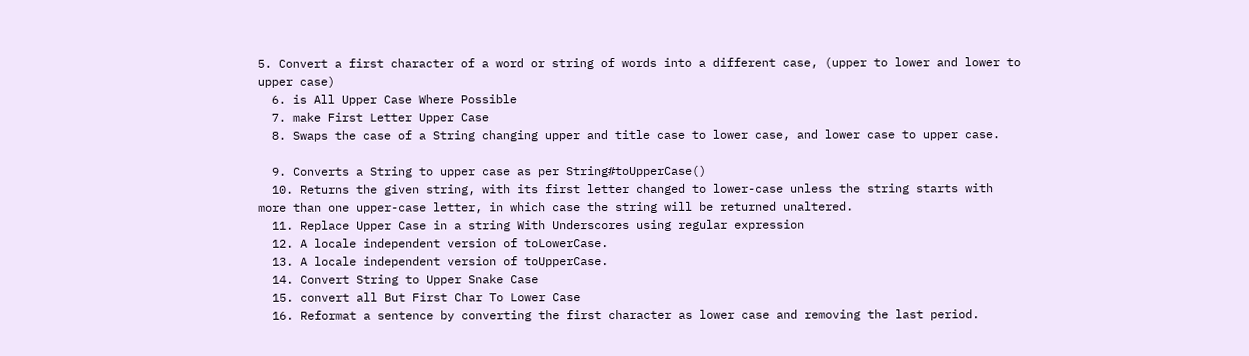5. Convert a first character of a word or string of words into a different case, (upper to lower and lower to upper case)
  6. is All Upper Case Where Possible
  7. make First Letter Upper Case
  8. Swaps the case of a String changing upper and title case to lower case, and lower case to upper case.

  9. Converts a String to upper case as per String#toUpperCase()
  10. Returns the given string, with its first letter changed to lower-case unless the string starts with more than one upper-case letter, in which case the string will be returned unaltered.
  11. Replace Upper Case in a string With Underscores using regular expression
  12. A locale independent version of toLowerCase.
  13. A locale independent version of toUpperCase.
  14. Convert String to Upper Snake Case
  15. convert all But First Char To Lower Case
  16. Reformat a sentence by converting the first character as lower case and removing the last period.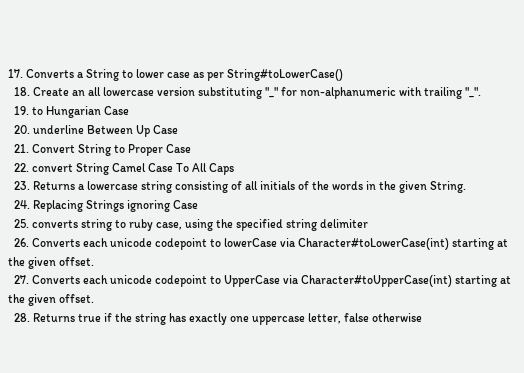17. Converts a String to lower case as per String#toLowerCase()
  18. Create an all lowercase version substituting "_" for non-alphanumeric with trailing "_".
  19. to Hungarian Case
  20. underline Between Up Case
  21. Convert String to Proper Case
  22. convert String Camel Case To All Caps
  23. Returns a lowercase string consisting of all initials of the words in the given String.
  24. Replacing Strings ignoring Case
  25. converts string to ruby case, using the specified string delimiter
  26. Converts each unicode codepoint to lowerCase via Character#toLowerCase(int) starting at the given offset.
  27. Converts each unicode codepoint to UpperCase via Character#toUpperCase(int) starting at the given offset.
  28. Returns true if the string has exactly one uppercase letter, false otherwise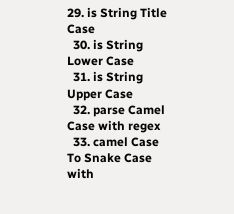29. is String Title Case
  30. is String Lower Case
  31. is String Upper Case
  32. parse Camel Case with regex
  33. camel Case To Snake Case with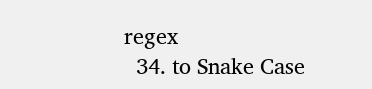regex
  34. to Snake Case